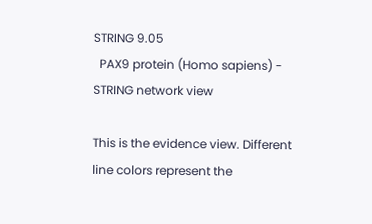STRING 9.05
  PAX9 protein (Homo sapiens) - STRING network view

This is the evidence view. Different line colors represent the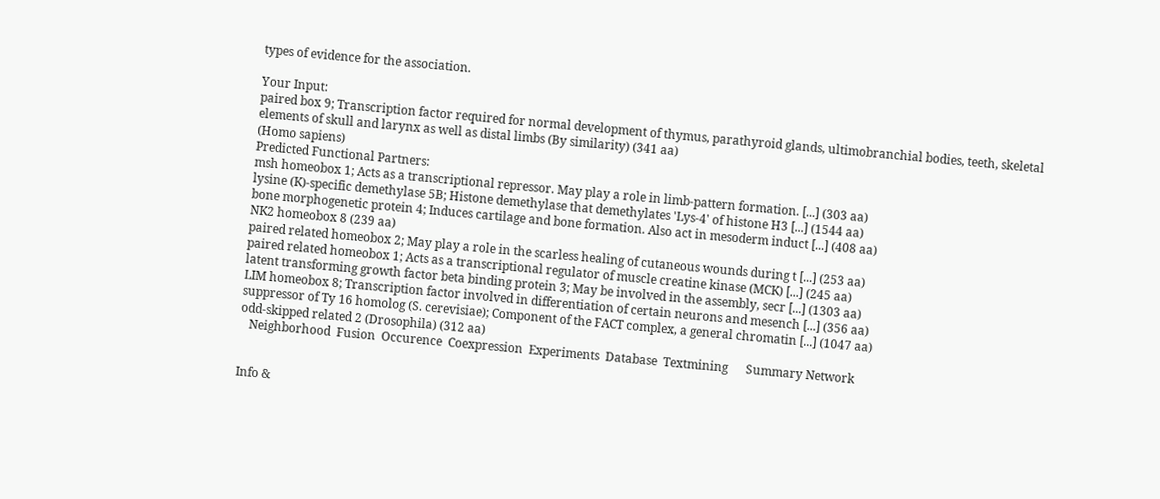types of evidence for the association.

Your Input:
paired box 9; Transcription factor required for normal development of thymus, parathyroid glands, ultimobranchial bodies, teeth, skeletal elements of skull and larynx as well as distal limbs (By similarity) (341 aa)
(Homo sapiens)
Predicted Functional Partners:
msh homeobox 1; Acts as a transcriptional repressor. May play a role in limb-pattern formation. [...] (303 aa)
lysine (K)-specific demethylase 5B; Histone demethylase that demethylates 'Lys-4' of histone H3 [...] (1544 aa)
bone morphogenetic protein 4; Induces cartilage and bone formation. Also act in mesoderm induct [...] (408 aa)
NK2 homeobox 8 (239 aa)
paired related homeobox 2; May play a role in the scarless healing of cutaneous wounds during t [...] (253 aa)
paired related homeobox 1; Acts as a transcriptional regulator of muscle creatine kinase (MCK) [...] (245 aa)
latent transforming growth factor beta binding protein 3; May be involved in the assembly, secr [...] (1303 aa)
LIM homeobox 8; Transcription factor involved in differentiation of certain neurons and mesench [...] (356 aa)
suppressor of Ty 16 homolog (S. cerevisiae); Component of the FACT complex, a general chromatin [...] (1047 aa)
odd-skipped related 2 (Drosophila) (312 aa)
   Neighborhood  Fusion  Occurence  Coexpression  Experiments  Database  Textmining      Summary Network


Info &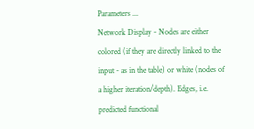Parameters ...
Network Display - Nodes are either colored (if they are directly linked to the input - as in the table) or white (nodes of a higher iteration/depth). Edges, i.e. predicted functional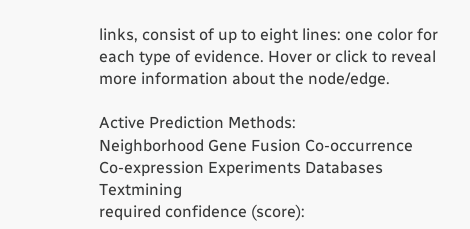links, consist of up to eight lines: one color for each type of evidence. Hover or click to reveal more information about the node/edge.

Active Prediction Methods:
Neighborhood Gene Fusion Co-occurrence
Co-expression Experiments Databases Textmining
required confidence (score):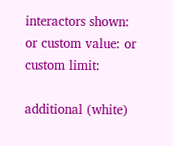interactors shown:
or custom value: or custom limit:

additional (white)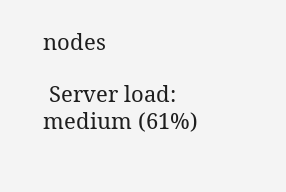nodes

 Server load: medium (61%)